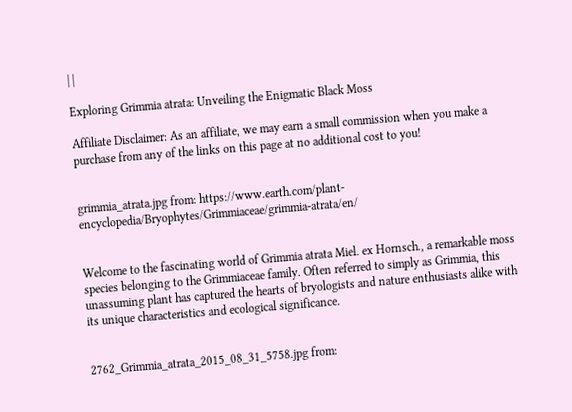| |

Exploring Grimmia atrata: Unveiling the Enigmatic Black Moss

Affiliate Disclaimer: As an affiliate, we may earn a small commission when you make a purchase from any of the links on this page at no additional cost to you!


grimmia_atrata.jpg from: https://www.earth.com/plant-encyclopedia/Bryophytes/Grimmiaceae/grimmia-atrata/en/


Welcome to the fascinating world of Grimmia atrata Miel. ex Hornsch., a remarkable moss species belonging to the Grimmiaceae family. Often referred to simply as Grimmia, this unassuming plant has captured the hearts of bryologists and nature enthusiasts alike with its unique characteristics and ecological significance.


2762_Grimmia_atrata_2015_08_31_5758.jpg from: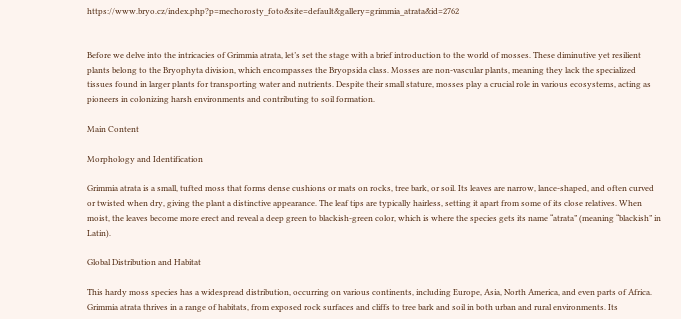https://www.bryo.cz/index.php?p=mechorosty_foto&site=default&gallery=grimmia_atrata&id=2762


Before we delve into the intricacies of Grimmia atrata, let’s set the stage with a brief introduction to the world of mosses. These diminutive yet resilient plants belong to the Bryophyta division, which encompasses the Bryopsida class. Mosses are non-vascular plants, meaning they lack the specialized tissues found in larger plants for transporting water and nutrients. Despite their small stature, mosses play a crucial role in various ecosystems, acting as pioneers in colonizing harsh environments and contributing to soil formation.

Main Content

Morphology and Identification

Grimmia atrata is a small, tufted moss that forms dense cushions or mats on rocks, tree bark, or soil. Its leaves are narrow, lance-shaped, and often curved or twisted when dry, giving the plant a distinctive appearance. The leaf tips are typically hairless, setting it apart from some of its close relatives. When moist, the leaves become more erect and reveal a deep green to blackish-green color, which is where the species gets its name “atrata” (meaning “blackish” in Latin).

Global Distribution and Habitat

This hardy moss species has a widespread distribution, occurring on various continents, including Europe, Asia, North America, and even parts of Africa. Grimmia atrata thrives in a range of habitats, from exposed rock surfaces and cliffs to tree bark and soil in both urban and rural environments. Its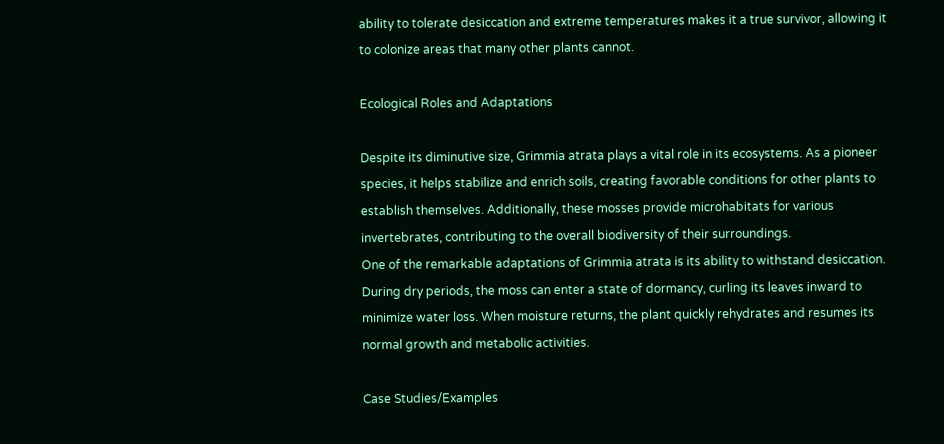ability to tolerate desiccation and extreme temperatures makes it a true survivor, allowing it to colonize areas that many other plants cannot.

Ecological Roles and Adaptations

Despite its diminutive size, Grimmia atrata plays a vital role in its ecosystems. As a pioneer species, it helps stabilize and enrich soils, creating favorable conditions for other plants to establish themselves. Additionally, these mosses provide microhabitats for various invertebrates, contributing to the overall biodiversity of their surroundings.
One of the remarkable adaptations of Grimmia atrata is its ability to withstand desiccation. During dry periods, the moss can enter a state of dormancy, curling its leaves inward to minimize water loss. When moisture returns, the plant quickly rehydrates and resumes its normal growth and metabolic activities.

Case Studies/Examples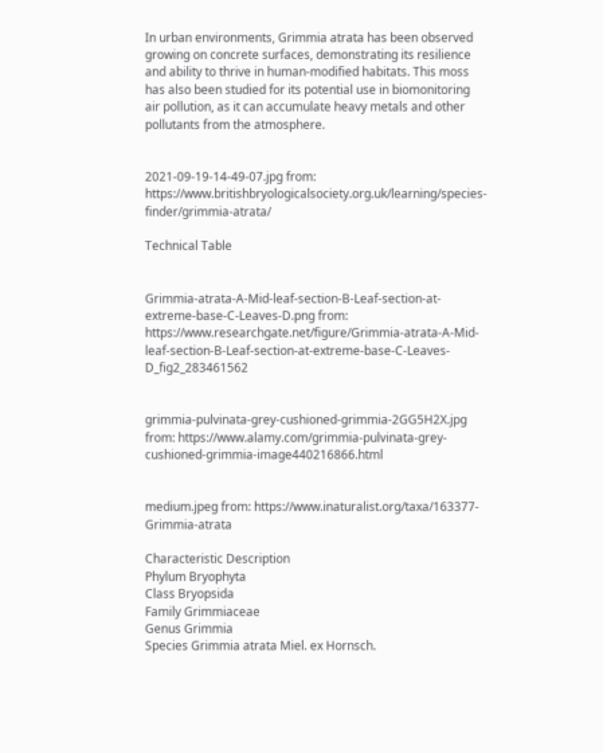In urban environments, Grimmia atrata has been observed growing on concrete surfaces, demonstrating its resilience and ability to thrive in human-modified habitats. This moss has also been studied for its potential use in biomonitoring air pollution, as it can accumulate heavy metals and other pollutants from the atmosphere.


2021-09-19-14-49-07.jpg from: https://www.britishbryologicalsociety.org.uk/learning/species-finder/grimmia-atrata/

Technical Table


Grimmia-atrata-A-Mid-leaf-section-B-Leaf-section-at-extreme-base-C-Leaves-D.png from: https://www.researchgate.net/figure/Grimmia-atrata-A-Mid-leaf-section-B-Leaf-section-at-extreme-base-C-Leaves-D_fig2_283461562


grimmia-pulvinata-grey-cushioned-grimmia-2GG5H2X.jpg from: https://www.alamy.com/grimmia-pulvinata-grey-cushioned-grimmia-image440216866.html


medium.jpeg from: https://www.inaturalist.org/taxa/163377-Grimmia-atrata

Characteristic Description
Phylum Bryophyta
Class Bryopsida
Family Grimmiaceae
Genus Grimmia
Species Grimmia atrata Miel. ex Hornsch.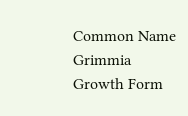Common Name Grimmia
Growth Form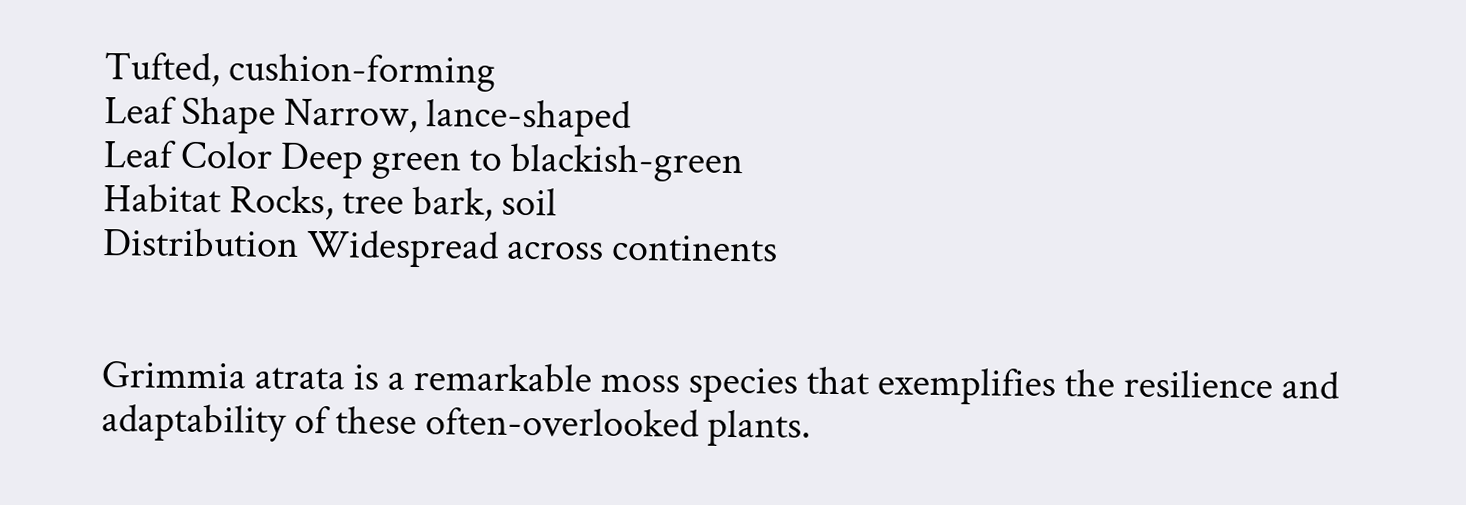Tufted, cushion-forming
Leaf Shape Narrow, lance-shaped
Leaf Color Deep green to blackish-green
Habitat Rocks, tree bark, soil
Distribution Widespread across continents


Grimmia atrata is a remarkable moss species that exemplifies the resilience and adaptability of these often-overlooked plants.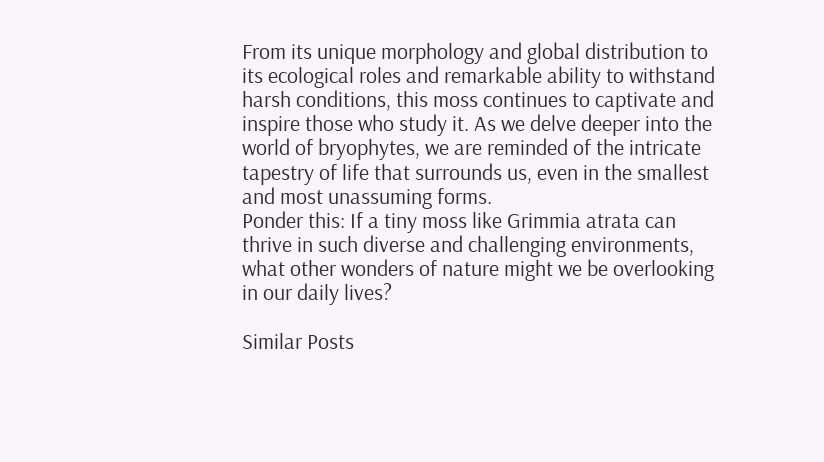From its unique morphology and global distribution to its ecological roles and remarkable ability to withstand harsh conditions, this moss continues to captivate and inspire those who study it. As we delve deeper into the world of bryophytes, we are reminded of the intricate tapestry of life that surrounds us, even in the smallest and most unassuming forms.
Ponder this: If a tiny moss like Grimmia atrata can thrive in such diverse and challenging environments, what other wonders of nature might we be overlooking in our daily lives?

Similar Posts